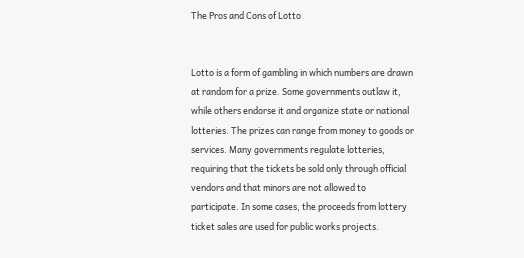The Pros and Cons of Lotto


Lotto is a form of gambling in which numbers are drawn at random for a prize. Some governments outlaw it, while others endorse it and organize state or national lotteries. The prizes can range from money to goods or services. Many governments regulate lotteries, requiring that the tickets be sold only through official vendors and that minors are not allowed to participate. In some cases, the proceeds from lottery ticket sales are used for public works projects.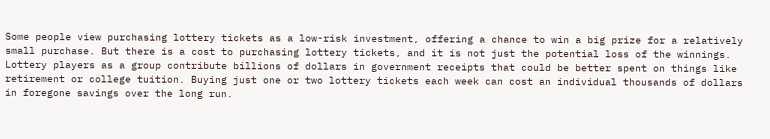Some people view purchasing lottery tickets as a low-risk investment, offering a chance to win a big prize for a relatively small purchase. But there is a cost to purchasing lottery tickets, and it is not just the potential loss of the winnings. Lottery players as a group contribute billions of dollars in government receipts that could be better spent on things like retirement or college tuition. Buying just one or two lottery tickets each week can cost an individual thousands of dollars in foregone savings over the long run.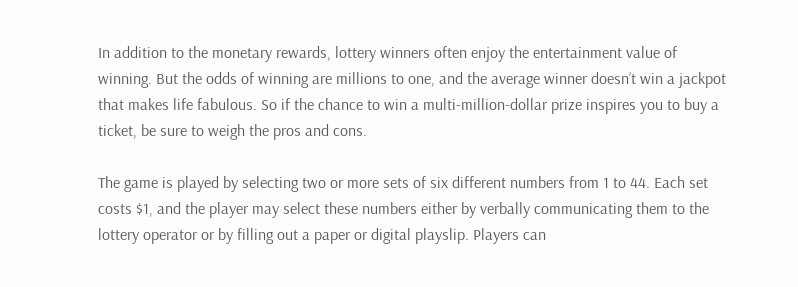In addition to the monetary rewards, lottery winners often enjoy the entertainment value of winning. But the odds of winning are millions to one, and the average winner doesn’t win a jackpot that makes life fabulous. So if the chance to win a multi-million-dollar prize inspires you to buy a ticket, be sure to weigh the pros and cons.

The game is played by selecting two or more sets of six different numbers from 1 to 44. Each set costs $1, and the player may select these numbers either by verbally communicating them to the lottery operator or by filling out a paper or digital playslip. Players can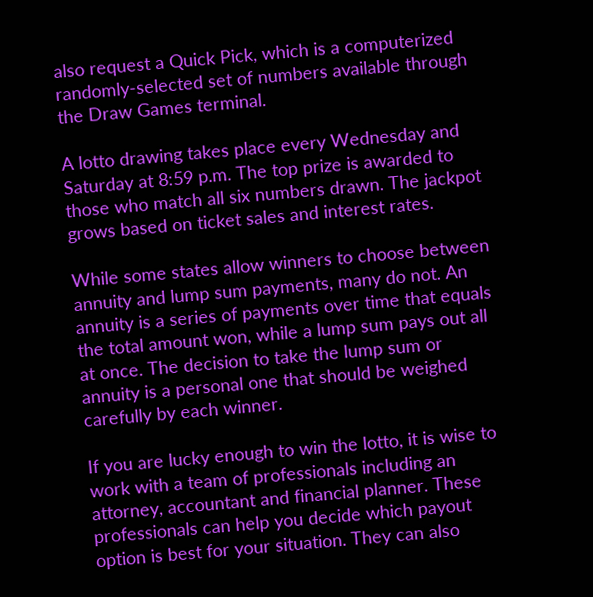also request a Quick Pick, which is a computerized randomly-selected set of numbers available through the Draw Games terminal.

A lotto drawing takes place every Wednesday and Saturday at 8:59 p.m. The top prize is awarded to those who match all six numbers drawn. The jackpot grows based on ticket sales and interest rates.

While some states allow winners to choose between annuity and lump sum payments, many do not. An annuity is a series of payments over time that equals the total amount won, while a lump sum pays out all at once. The decision to take the lump sum or annuity is a personal one that should be weighed carefully by each winner.

If you are lucky enough to win the lotto, it is wise to work with a team of professionals including an attorney, accountant and financial planner. These professionals can help you decide which payout option is best for your situation. They can also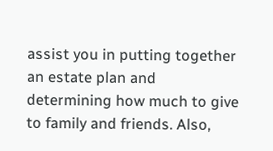assist you in putting together an estate plan and determining how much to give to family and friends. Also,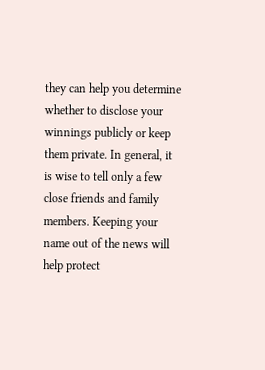they can help you determine whether to disclose your winnings publicly or keep them private. In general, it is wise to tell only a few close friends and family members. Keeping your name out of the news will help protect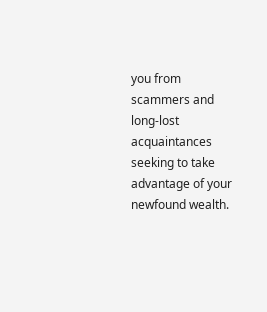you from scammers and long-lost acquaintances seeking to take advantage of your newfound wealth.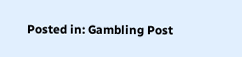Posted in: Gambling Post